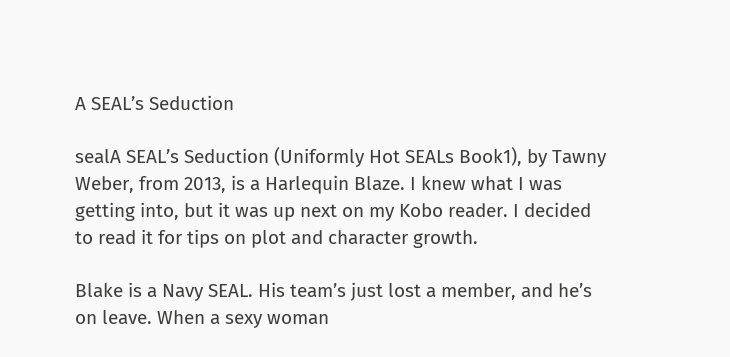A SEAL’s Seduction

sealA SEAL’s Seduction (Uniformly Hot SEALs Book1), by Tawny Weber, from 2013, is a Harlequin Blaze. I knew what I was getting into, but it was up next on my Kobo reader. I decided to read it for tips on plot and character growth.

Blake is a Navy SEAL. His team’s just lost a member, and he’s on leave. When a sexy woman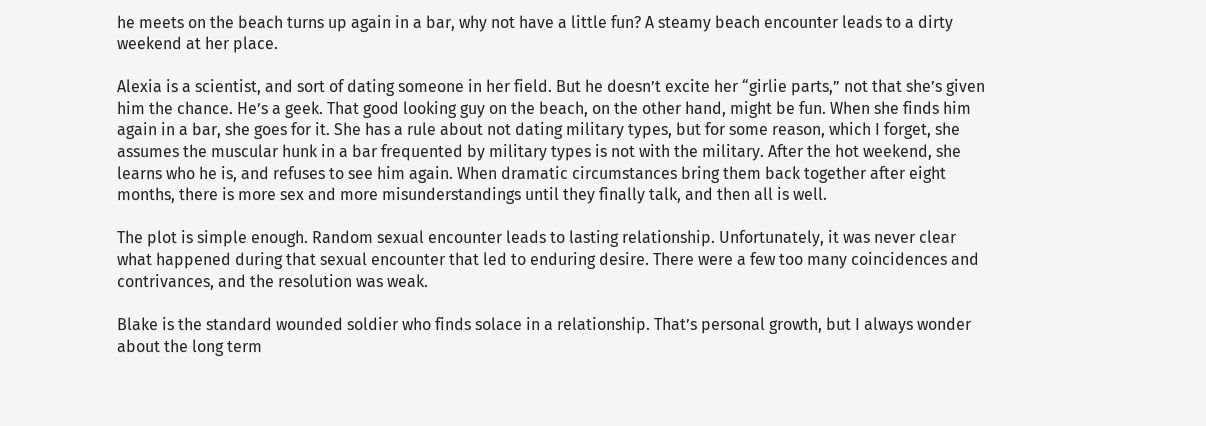he meets on the beach turns up again in a bar, why not have a little fun? A steamy beach encounter leads to a dirty weekend at her place.

Alexia is a scientist, and sort of dating someone in her field. But he doesn’t excite her “girlie parts,” not that she’s given him the chance. He’s a geek. That good looking guy on the beach, on the other hand, might be fun. When she finds him again in a bar, she goes for it. She has a rule about not dating military types, but for some reason, which I forget, she assumes the muscular hunk in a bar frequented by military types is not with the military. After the hot weekend, she learns who he is, and refuses to see him again. When dramatic circumstances bring them back together after eight months, there is more sex and more misunderstandings until they finally talk, and then all is well.

The plot is simple enough. Random sexual encounter leads to lasting relationship. Unfortunately, it was never clear what happened during that sexual encounter that led to enduring desire. There were a few too many coincidences and contrivances, and the resolution was weak.

Blake is the standard wounded soldier who finds solace in a relationship. That’s personal growth, but I always wonder about the long term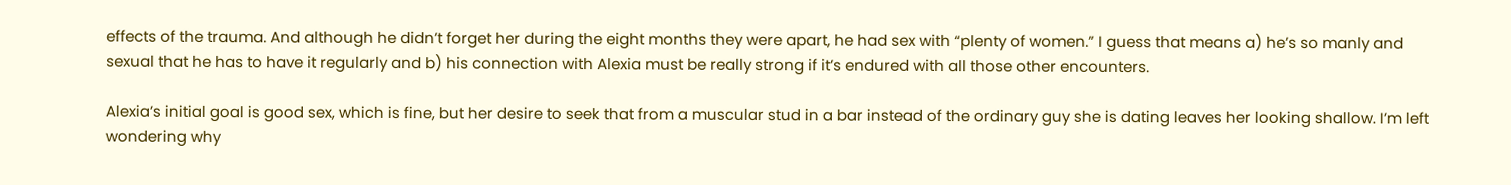effects of the trauma. And although he didn’t forget her during the eight months they were apart, he had sex with “plenty of women.” I guess that means a) he’s so manly and sexual that he has to have it regularly and b) his connection with Alexia must be really strong if it’s endured with all those other encounters.

Alexia’s initial goal is good sex, which is fine, but her desire to seek that from a muscular stud in a bar instead of the ordinary guy she is dating leaves her looking shallow. I’m left wondering why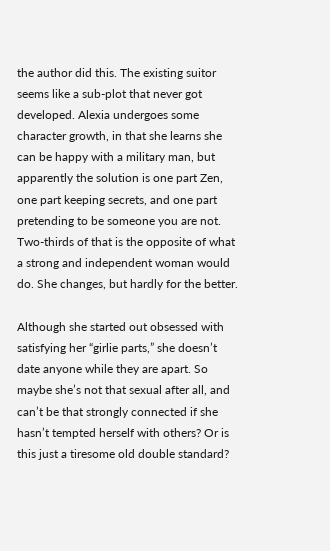the author did this. The existing suitor seems like a sub-plot that never got developed. Alexia undergoes some character growth, in that she learns she can be happy with a military man, but apparently the solution is one part Zen, one part keeping secrets, and one part pretending to be someone you are not. Two-thirds of that is the opposite of what a strong and independent woman would do. She changes, but hardly for the better.

Although she started out obsessed with satisfying her “girlie parts,” she doesn’t date anyone while they are apart. So maybe she’s not that sexual after all, and can’t be that strongly connected if she hasn’t tempted herself with others? Or is this just a tiresome old double standard?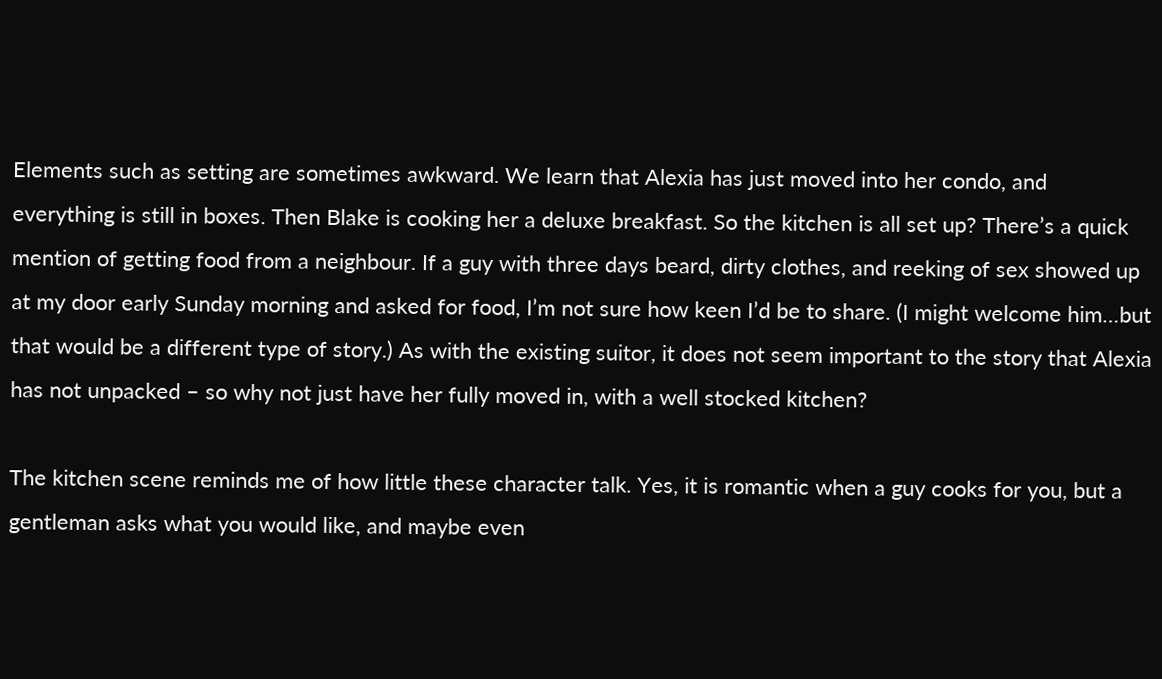Elements such as setting are sometimes awkward. We learn that Alexia has just moved into her condo, and everything is still in boxes. Then Blake is cooking her a deluxe breakfast. So the kitchen is all set up? There’s a quick mention of getting food from a neighbour. If a guy with three days beard, dirty clothes, and reeking of sex showed up at my door early Sunday morning and asked for food, I’m not sure how keen I’d be to share. (I might welcome him…but that would be a different type of story.) As with the existing suitor, it does not seem important to the story that Alexia has not unpacked – so why not just have her fully moved in, with a well stocked kitchen?

The kitchen scene reminds me of how little these character talk. Yes, it is romantic when a guy cooks for you, but a gentleman asks what you would like, and maybe even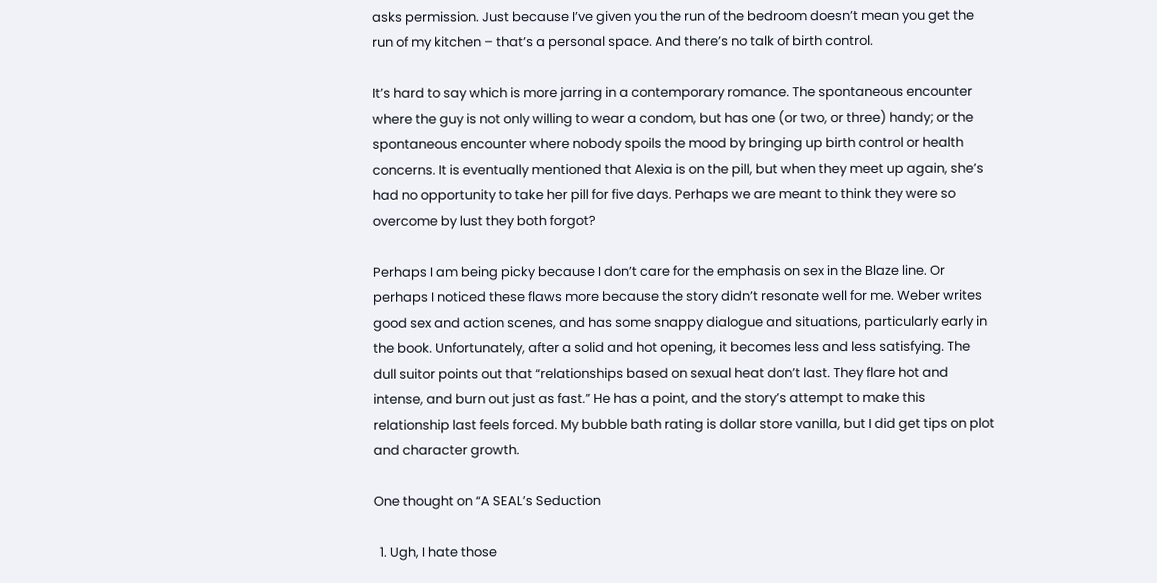asks permission. Just because I’ve given you the run of the bedroom doesn’t mean you get the run of my kitchen – that’s a personal space. And there’s no talk of birth control.

It’s hard to say which is more jarring in a contemporary romance. The spontaneous encounter where the guy is not only willing to wear a condom, but has one (or two, or three) handy; or the spontaneous encounter where nobody spoils the mood by bringing up birth control or health concerns. It is eventually mentioned that Alexia is on the pill, but when they meet up again, she’s had no opportunity to take her pill for five days. Perhaps we are meant to think they were so overcome by lust they both forgot?

Perhaps I am being picky because I don’t care for the emphasis on sex in the Blaze line. Or perhaps I noticed these flaws more because the story didn’t resonate well for me. Weber writes good sex and action scenes, and has some snappy dialogue and situations, particularly early in the book. Unfortunately, after a solid and hot opening, it becomes less and less satisfying. The dull suitor points out that “relationships based on sexual heat don’t last. They flare hot and intense, and burn out just as fast.” He has a point, and the story’s attempt to make this relationship last feels forced. My bubble bath rating is dollar store vanilla, but I did get tips on plot and character growth.

One thought on “A SEAL’s Seduction

  1. Ugh, I hate those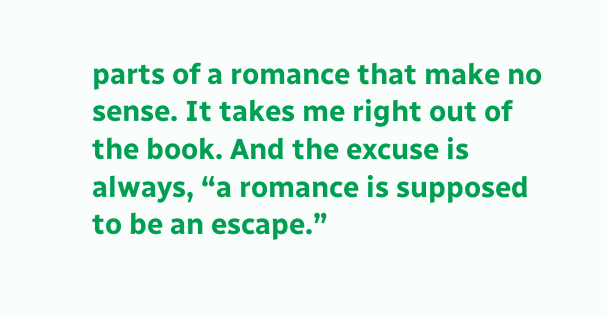parts of a romance that make no sense. It takes me right out of the book. And the excuse is always, “a romance is supposed to be an escape.”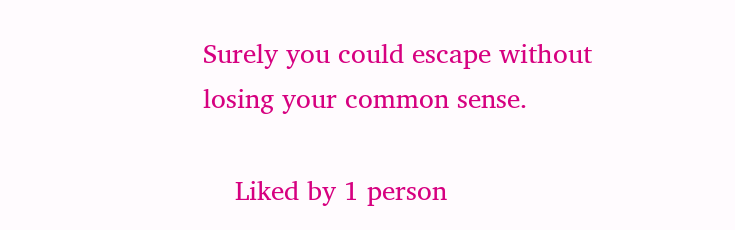Surely you could escape without losing your common sense.

    Liked by 1 person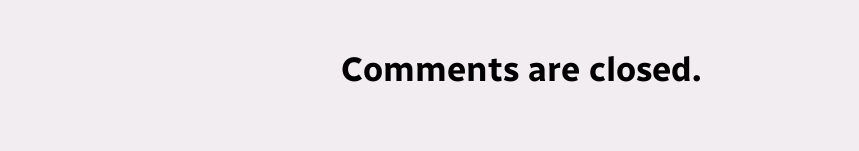Comments are closed.